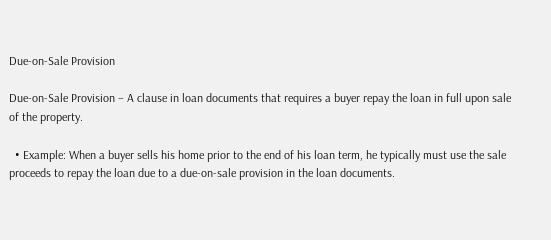Due-on-Sale Provision

Due-on-Sale Provision – A clause in loan documents that requires a buyer repay the loan in full upon sale of the property.

  • Example: When a buyer sells his home prior to the end of his loan term, he typically must use the sale proceeds to repay the loan due to a due-on-sale provision in the loan documents.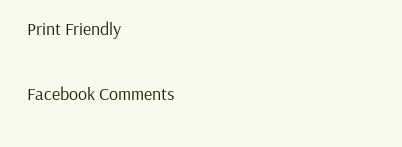Print Friendly

Facebook Comments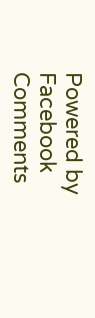Powered by Facebook Comments